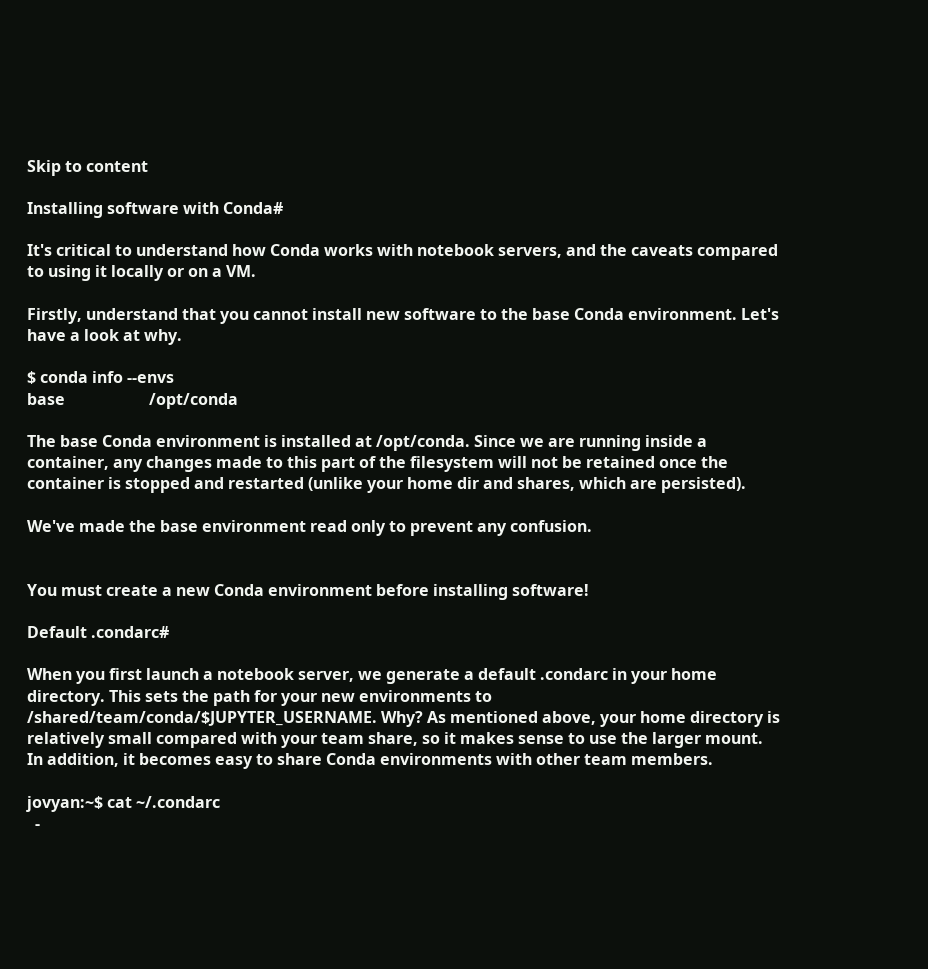Skip to content

Installing software with Conda#

It's critical to understand how Conda works with notebook servers, and the caveats compared to using it locally or on a VM.

Firstly, understand that you cannot install new software to the base Conda environment. Let's have a look at why.

$ conda info --envs
base                     /opt/conda

The base Conda environment is installed at /opt/conda. Since we are running inside a container, any changes made to this part of the filesystem will not be retained once the container is stopped and restarted (unlike your home dir and shares, which are persisted).

We've made the base environment read only to prevent any confusion.


You must create a new Conda environment before installing software!

Default .condarc#

When you first launch a notebook server, we generate a default .condarc in your home directory. This sets the path for your new environments to /shared/team/conda/$JUPYTER_USERNAME. Why? As mentioned above, your home directory is relatively small compared with your team share, so it makes sense to use the larger mount. In addition, it becomes easy to share Conda environments with other team members.

jovyan:~$ cat ~/.condarc
  -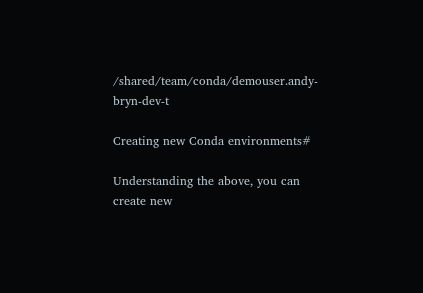/shared/team/conda/demouser.andy-bryn-dev-t

Creating new Conda environments#

Understanding the above, you can create new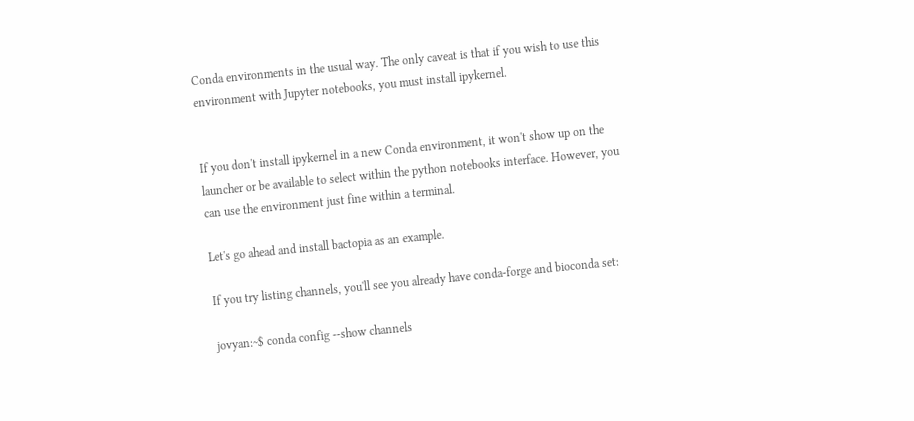Conda environments in the usual way. The only caveat is that if you wish to use this environment with Jupyter notebooks, you must install ipykernel.


If you don't install ipykernel in a new Conda environment, it won't show up on the launcher or be available to select within the python notebooks interface. However, you can use the environment just fine within a terminal.

Let's go ahead and install bactopia as an example.

If you try listing channels, you'll see you already have conda-forge and bioconda set:

jovyan:~$ conda config --show channels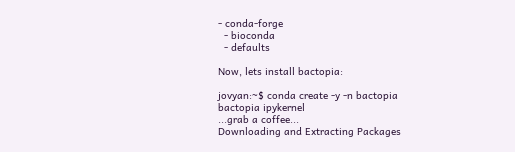- conda-forge
  - bioconda
  - defaults

Now, lets install bactopia:

jovyan:~$ conda create -y -n bactopia bactopia ipykernel
...grab a coffee...
Downloading and Extracting Packages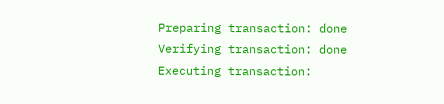Preparing transaction: done
Verifying transaction: done
Executing transaction: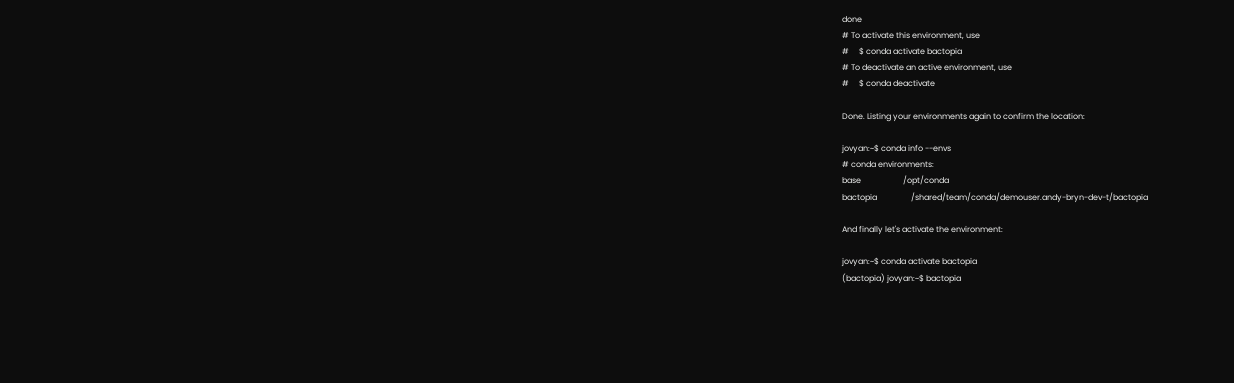done
# To activate this environment, use
#     $ conda activate bactopia
# To deactivate an active environment, use
#     $ conda deactivate

Done. Listing your environments again to confirm the location:

jovyan:~$ conda info --envs
# conda environments:
base                     /opt/conda
bactopia                 /shared/team/conda/demouser.andy-bryn-dev-t/bactopia

And finally let's activate the environment:

jovyan:~$ conda activate bactopia
(bactopia) jovyan:~$ bactopia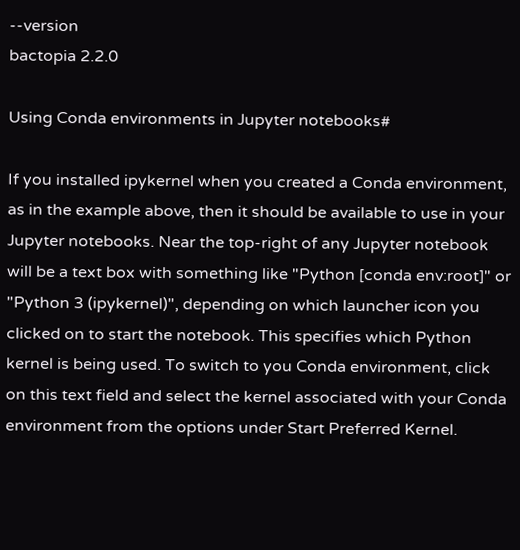--version
bactopia 2.2.0

Using Conda environments in Jupyter notebooks#

If you installed ipykernel when you created a Conda environment, as in the example above, then it should be available to use in your Jupyter notebooks. Near the top-right of any Jupyter notebook will be a text box with something like "Python [conda env:root]" or "Python 3 (ipykernel)", depending on which launcher icon you clicked on to start the notebook. This specifies which Python kernel is being used. To switch to you Conda environment, click on this text field and select the kernel associated with your Conda environment from the options under Start Preferred Kernel.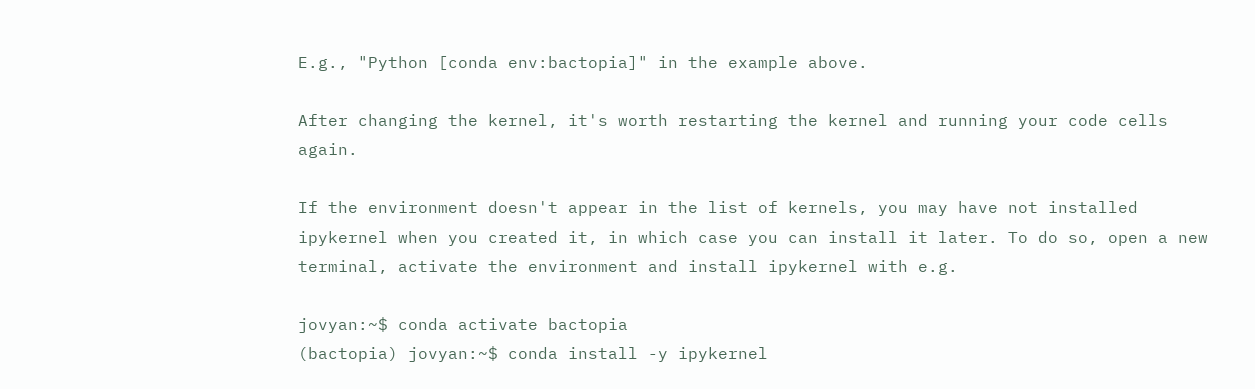E.g., "Python [conda env:bactopia]" in the example above.

After changing the kernel, it's worth restarting the kernel and running your code cells again.

If the environment doesn't appear in the list of kernels, you may have not installed ipykernel when you created it, in which case you can install it later. To do so, open a new terminal, activate the environment and install ipykernel with e.g.

jovyan:~$ conda activate bactopia
(bactopia) jovyan:~$ conda install -y ipykernel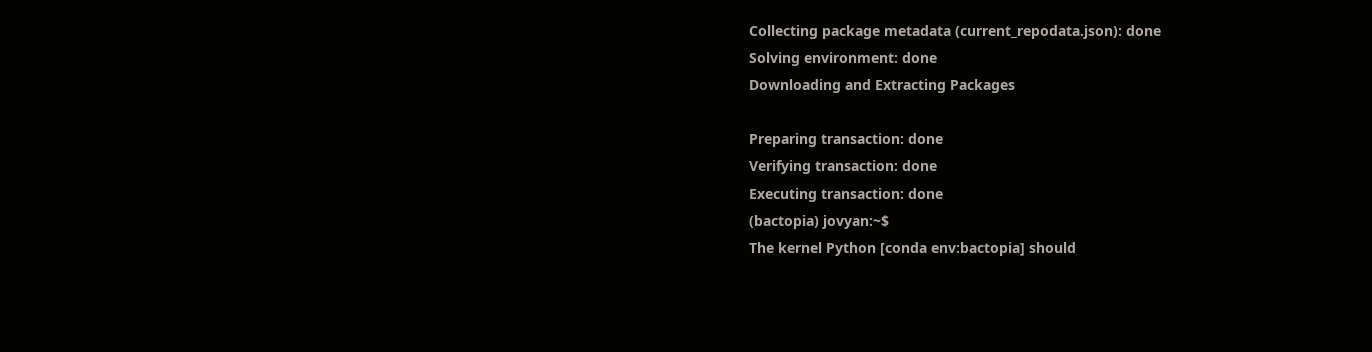Collecting package metadata (current_repodata.json): done
Solving environment: done
Downloading and Extracting Packages

Preparing transaction: done
Verifying transaction: done
Executing transaction: done
(bactopia) jovyan:~$
The kernel Python [conda env:bactopia] should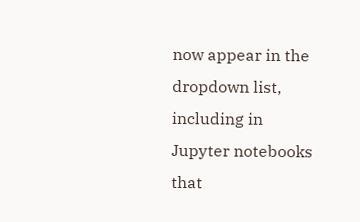now appear in the dropdown list, including in Jupyter notebooks that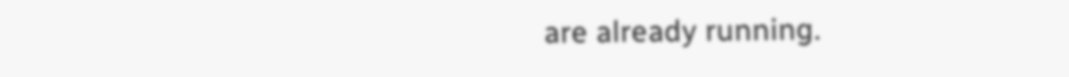are already running.